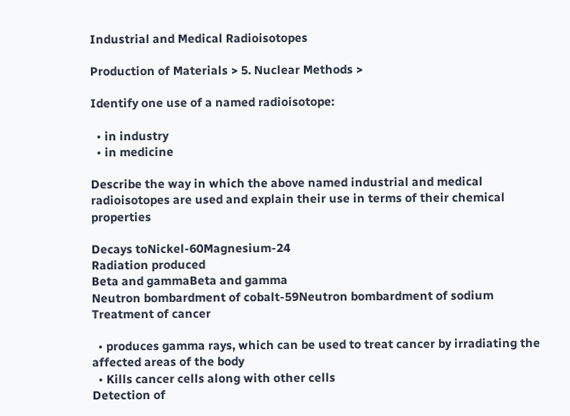Industrial and Medical Radioisotopes

Production of Materials > 5. Nuclear Methods >

Identify one use of a named radioisotope:

  • in industry
  • in medicine

Describe the way in which the above named industrial and medical radioisotopes are used and explain their use in terms of their chemical properties

Decays toNickel-60Magnesium-24
Radiation produced
Beta and gammaBeta and gamma
Neutron bombardment of cobalt-59Neutron bombardment of sodium
Treatment of cancer

  • produces gamma rays, which can be used to treat cancer by irradiating the affected areas of the body
  • Kills cancer cells along with other cells
Detection of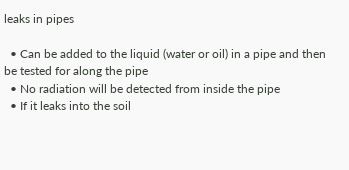leaks in pipes

  • Can be added to the liquid (water or oil) in a pipe and then be tested for along the pipe
  • No radiation will be detected from inside the pipe
  • If it leaks into the soil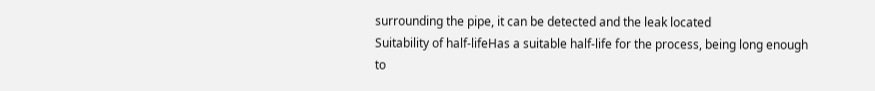surrounding the pipe, it can be detected and the leak located
Suitability of half-lifeHas a suitable half-life for the process, being long enough to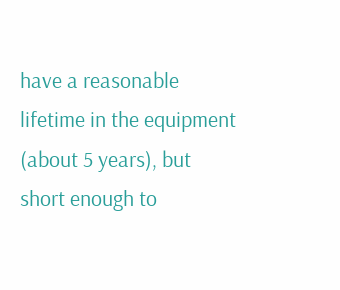have a reasonable lifetime in the equipment (about 5 years), but short enough to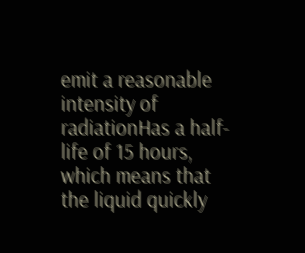emit a reasonable intensity of radiationHas a half-life of 15 hours, which means that the liquid quickly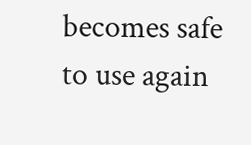becomes safe to use again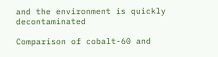and the environment is quickly decontaminated

Comparison of cobalt-60 and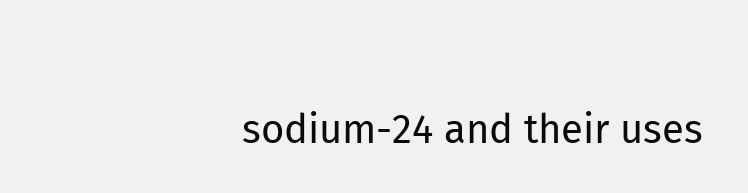sodium-24 and their uses